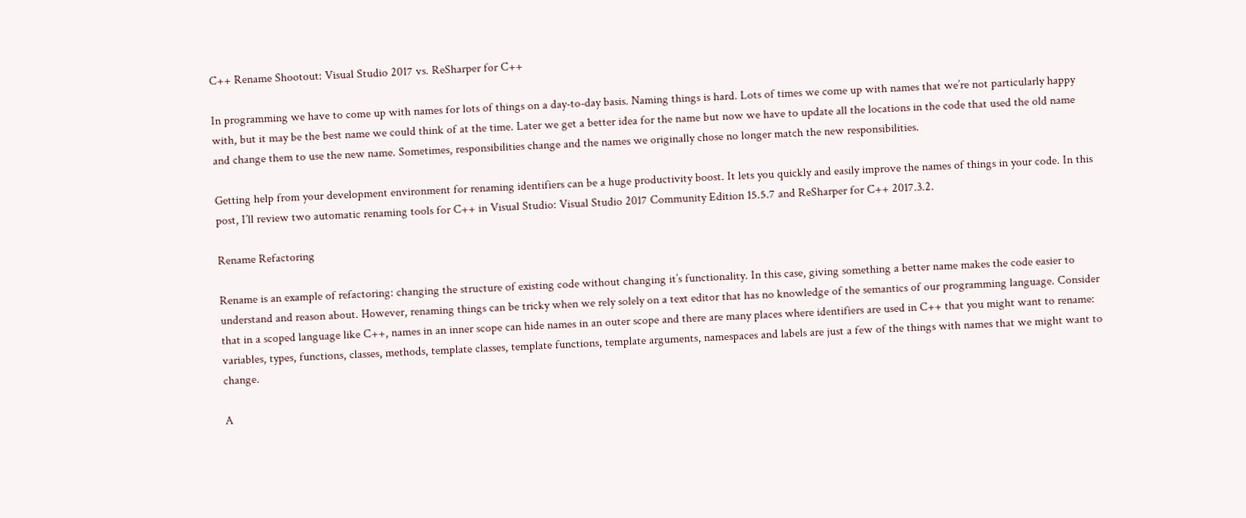C++ Rename Shootout: Visual Studio 2017 vs. ReSharper for C++

In programming we have to come up with names for lots of things on a day-to-day basis. Naming things is hard. Lots of times we come up with names that we’re not particularly happy with, but it may be the best name we could think of at the time. Later we get a better idea for the name but now we have to update all the locations in the code that used the old name and change them to use the new name. Sometimes, responsibilities change and the names we originally chose no longer match the new responsibilities.

Getting help from your development environment for renaming identifiers can be a huge productivity boost. It lets you quickly and easily improve the names of things in your code. In this post, I’ll review two automatic renaming tools for C++ in Visual Studio: Visual Studio 2017 Community Edition 15.5.7 and ReSharper for C++ 2017.3.2.

Rename Refactoring

Rename is an example of refactoring: changing the structure of existing code without changing it’s functionality. In this case, giving something a better name makes the code easier to understand and reason about. However, renaming things can be tricky when we rely solely on a text editor that has no knowledge of the semantics of our programming language. Consider that in a scoped language like C++, names in an inner scope can hide names in an outer scope and there are many places where identifiers are used in C++ that you might want to rename: variables, types, functions, classes, methods, template classes, template functions, template arguments, namespaces and labels are just a few of the things with names that we might want to change.

A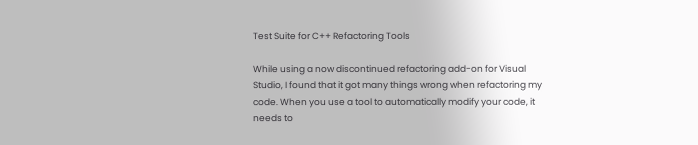Test Suite for C++ Refactoring Tools

While using a now discontinued refactoring add-on for Visual Studio, I found that it got many things wrong when refactoring my code. When you use a tool to automatically modify your code, it needs to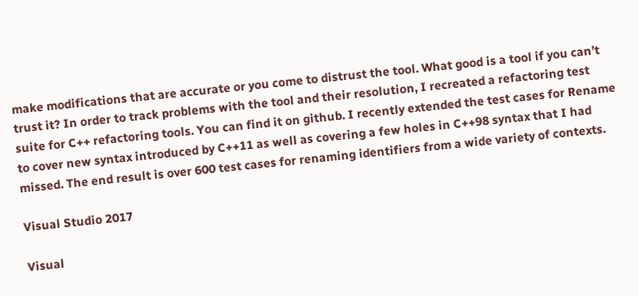make modifications that are accurate or you come to distrust the tool. What good is a tool if you can’t trust it? In order to track problems with the tool and their resolution, I recreated a refactoring test suite for C++ refactoring tools. You can find it on github. I recently extended the test cases for Rename to cover new syntax introduced by C++11 as well as covering a few holes in C++98 syntax that I had missed. The end result is over 600 test cases for renaming identifiers from a wide variety of contexts.

Visual Studio 2017

Visual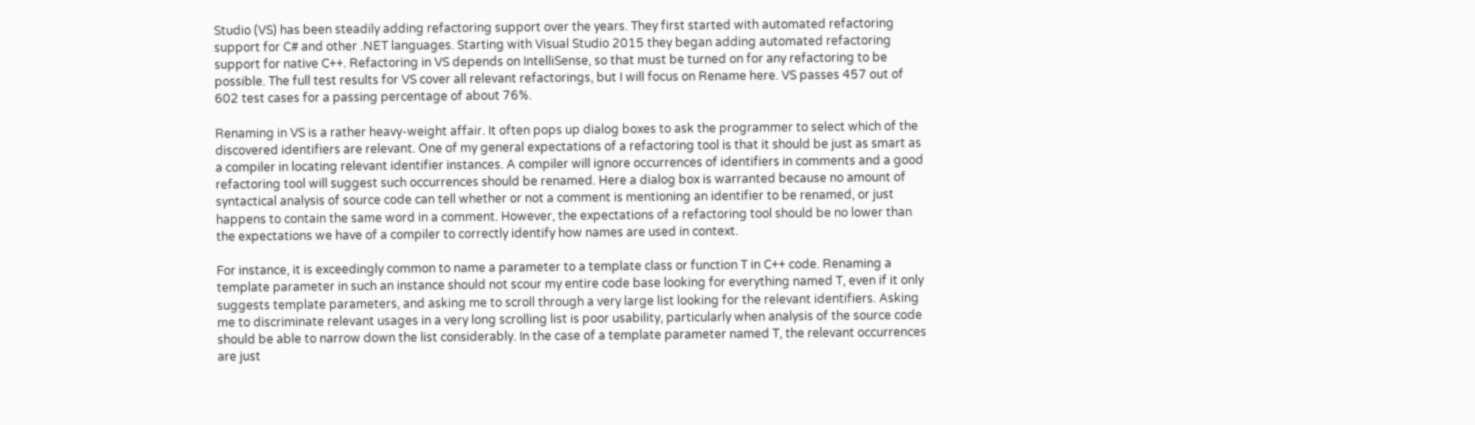Studio (VS) has been steadily adding refactoring support over the years. They first started with automated refactoring support for C# and other .NET languages. Starting with Visual Studio 2015 they began adding automated refactoring support for native C++. Refactoring in VS depends on IntelliSense, so that must be turned on for any refactoring to be possible. The full test results for VS cover all relevant refactorings, but I will focus on Rename here. VS passes 457 out of 602 test cases for a passing percentage of about 76%.

Renaming in VS is a rather heavy-weight affair. It often pops up dialog boxes to ask the programmer to select which of the discovered identifiers are relevant. One of my general expectations of a refactoring tool is that it should be just as smart as a compiler in locating relevant identifier instances. A compiler will ignore occurrences of identifiers in comments and a good refactoring tool will suggest such occurrences should be renamed. Here a dialog box is warranted because no amount of syntactical analysis of source code can tell whether or not a comment is mentioning an identifier to be renamed, or just happens to contain the same word in a comment. However, the expectations of a refactoring tool should be no lower than the expectations we have of a compiler to correctly identify how names are used in context.

For instance, it is exceedingly common to name a parameter to a template class or function T in C++ code. Renaming a template parameter in such an instance should not scour my entire code base looking for everything named T, even if it only suggests template parameters, and asking me to scroll through a very large list looking for the relevant identifiers. Asking me to discriminate relevant usages in a very long scrolling list is poor usability, particularly when analysis of the source code should be able to narrow down the list considerably. In the case of a template parameter named T, the relevant occurrences are just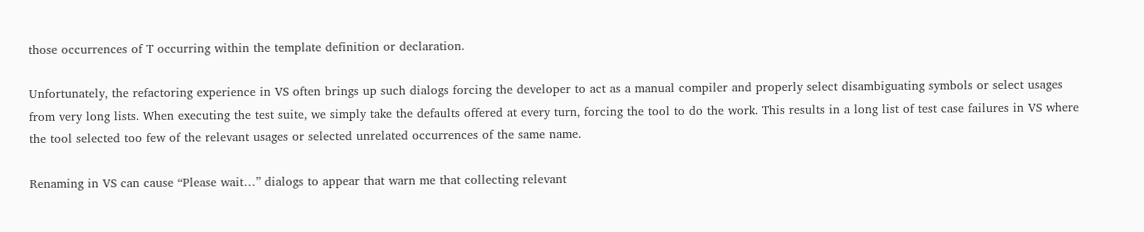those occurrences of T occurring within the template definition or declaration.

Unfortunately, the refactoring experience in VS often brings up such dialogs forcing the developer to act as a manual compiler and properly select disambiguating symbols or select usages from very long lists. When executing the test suite, we simply take the defaults offered at every turn, forcing the tool to do the work. This results in a long list of test case failures in VS where the tool selected too few of the relevant usages or selected unrelated occurrences of the same name.

Renaming in VS can cause “Please wait…” dialogs to appear that warn me that collecting relevant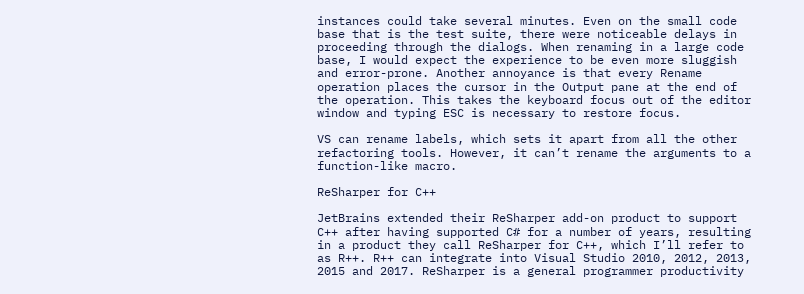instances could take several minutes. Even on the small code base that is the test suite, there were noticeable delays in proceeding through the dialogs. When renaming in a large code base, I would expect the experience to be even more sluggish and error-prone. Another annoyance is that every Rename operation places the cursor in the Output pane at the end of the operation. This takes the keyboard focus out of the editor window and typing ESC is necessary to restore focus.

VS can rename labels, which sets it apart from all the other refactoring tools. However, it can’t rename the arguments to a function-like macro.

ReSharper for C++

JetBrains extended their ReSharper add-on product to support C++ after having supported C# for a number of years, resulting in a product they call ReSharper for C++, which I’ll refer to as R++. R++ can integrate into Visual Studio 2010, 2012, 2013, 2015 and 2017. ReSharper is a general programmer productivity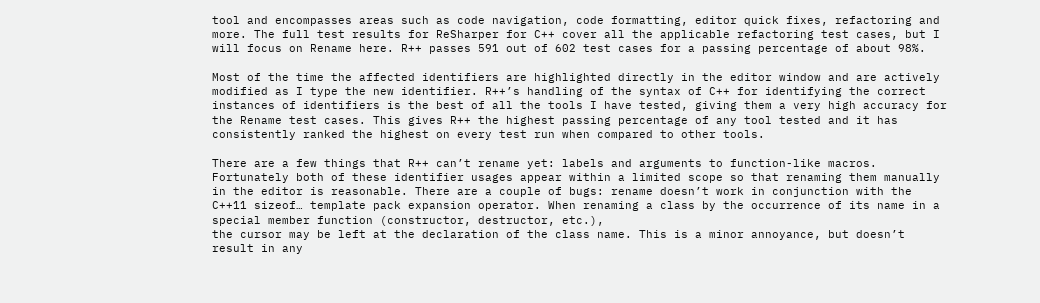tool and encompasses areas such as code navigation, code formatting, editor quick fixes, refactoring and more. The full test results for ReSharper for C++ cover all the applicable refactoring test cases, but I will focus on Rename here. R++ passes 591 out of 602 test cases for a passing percentage of about 98%.

Most of the time the affected identifiers are highlighted directly in the editor window and are actively modified as I type the new identifier. R++’s handling of the syntax of C++ for identifying the correct instances of identifiers is the best of all the tools I have tested, giving them a very high accuracy for the Rename test cases. This gives R++ the highest passing percentage of any tool tested and it has consistently ranked the highest on every test run when compared to other tools.

There are a few things that R++ can’t rename yet: labels and arguments to function-like macros. Fortunately both of these identifier usages appear within a limited scope so that renaming them manually in the editor is reasonable. There are a couple of bugs: rename doesn’t work in conjunction with the C++11 sizeof… template pack expansion operator. When renaming a class by the occurrence of its name in a special member function (constructor, destructor, etc.),
the cursor may be left at the declaration of the class name. This is a minor annoyance, but doesn’t result in any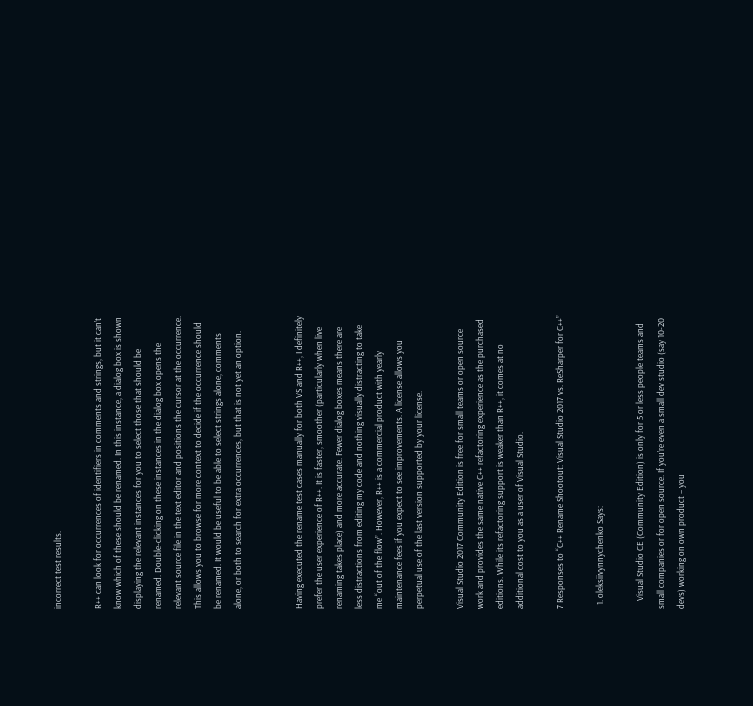incorrect test results.

R++ can look for occurrences of identifiers in comments and strings, but it can’t know which of these should be renamed. In this instance, a dialog box is shown displaying the relevant instances for you to select those that should be renamed. Double-clicking on these instances in the dialog box opens the relevant source file in the text editor and positions the cursor at the occurrence. This allows you to browse for more context to decide if the occurrence should be renamed. It would be useful to be able to select strings alone, comments alone, or both to search for extra occurrences, but that is not yet an option.


Having executed the rename test cases manually for both VS and R++, I definitely prefer the user experience of R++. It is faster, smoother (particularly when live renaming takes place) and more accurate. Fewer dialog boxes means there are less distractions from editing my code and nothing visually distracting to take me “out of the flow”. However, R++ is a commercial product with yearly maintenance fees if you expect to see improvements. A license allows you perpetual use of the last version supported by your license.

Visual Studio 2017 Community Edition is free for small teams or open source work and provides the same native C++ refactoring experience as the purchased editions. While its refactoring support is weaker than R++, it comes at no additional cost to you as a user of Visual Studio.

7 Responses to “C++ Rename Shootout: Visual Studio 2017 vs. ReSharper for C++”

  1. oleksiivynnychenko Says:

    Visual Studio CE (Community Edition) is only for 5 or less people teams and small companies or for open source. If you’re even a small dev studio (say 10-20 devs) working on own product – you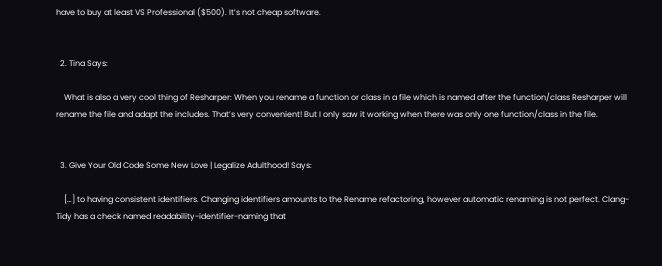have to buy at least VS Professional ($500). It’s not cheap software.


  2. Tina Says:

    What is also a very cool thing of Resharper: When you rename a function or class in a file which is named after the function/class Resharper will rename the file and adapt the includes. That’s very convenient! But I only saw it working when there was only one function/class in the file.


  3. Give Your Old Code Some New Love | Legalize Adulthood! Says:

    […] to having consistent identifiers. Changing identifiers amounts to the Rename refactoring, however automatic renaming is not perfect. Clang-Tidy has a check named readability-identifier-naming that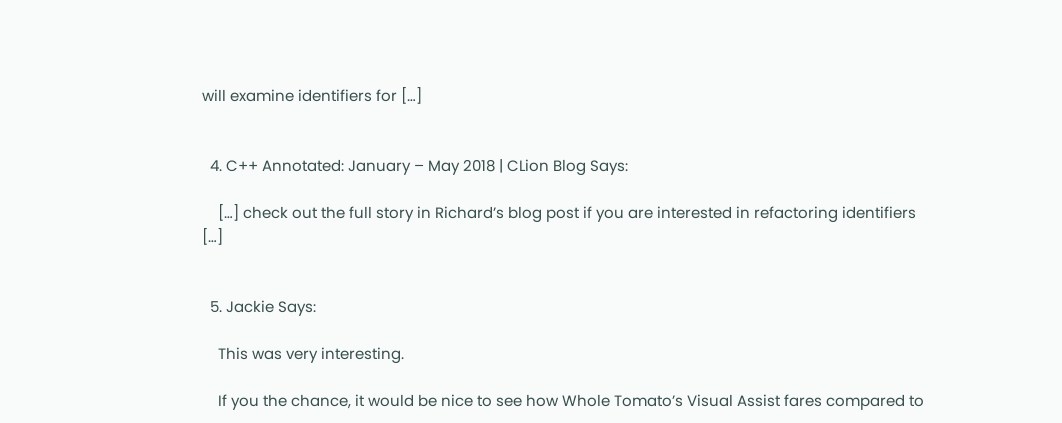will examine identifiers for […]


  4. C++ Annotated: January – May 2018 | CLion Blog Says:

    […] check out the full story in Richard’s blog post if you are interested in refactoring identifiers […]


  5. Jackie Says:

    This was very interesting.

    If you the chance, it would be nice to see how Whole Tomato’s Visual Assist fares compared to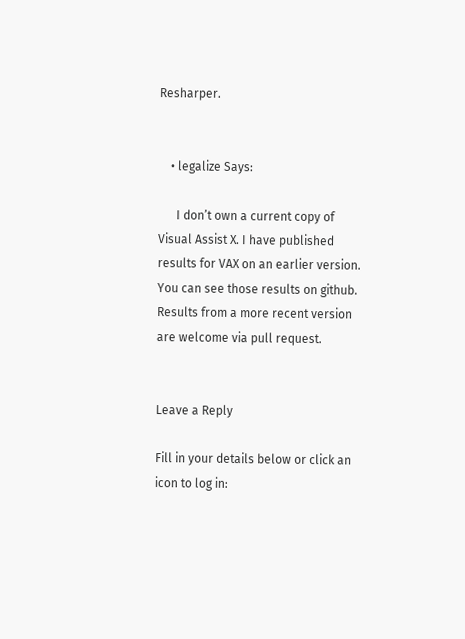Resharper.


    • legalize Says:

      I don’t own a current copy of Visual Assist X. I have published results for VAX on an earlier version. You can see those results on github. Results from a more recent version are welcome via pull request.


Leave a Reply

Fill in your details below or click an icon to log in: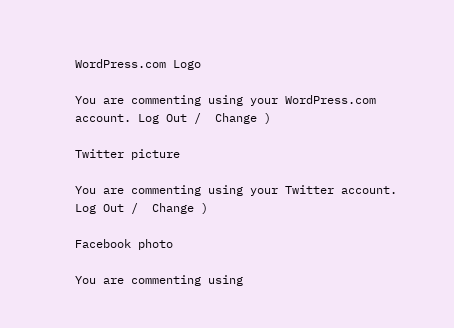WordPress.com Logo

You are commenting using your WordPress.com account. Log Out /  Change )

Twitter picture

You are commenting using your Twitter account. Log Out /  Change )

Facebook photo

You are commenting using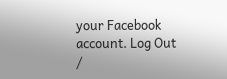your Facebook account. Log Out /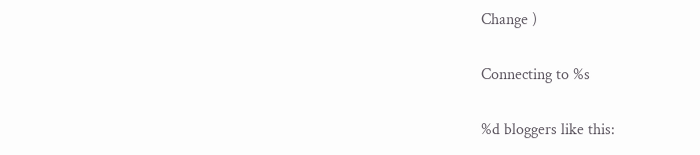Change )

Connecting to %s

%d bloggers like this: